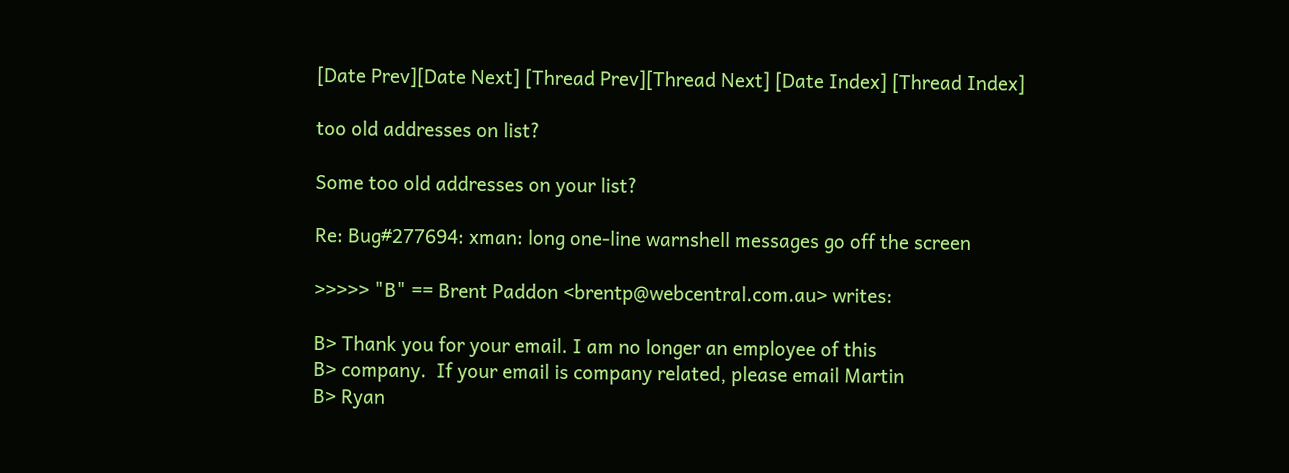[Date Prev][Date Next] [Thread Prev][Thread Next] [Date Index] [Thread Index]

too old addresses on list?

Some too old addresses on your list?

Re: Bug#277694: xman: long one-line warnshell messages go off the screen

>>>>> "B" == Brent Paddon <brentp@webcentral.com.au> writes:

B> Thank you for your email. I am no longer an employee of this
B> company.  If your email is company related, please email Martin
B> Ryan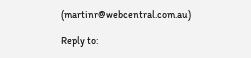(martinr@webcentral.com.au)

Reply to: